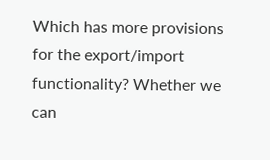Which has more provisions for the export/import functionality? Whether we can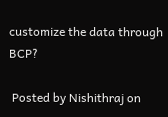customize the data through BCP?

 Posted by Nishithraj on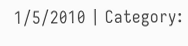1/5/2010 | Category: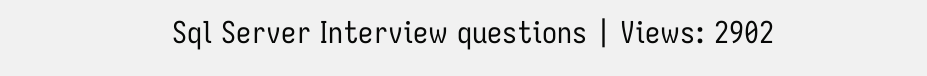Sql Server Interview questions | Views: 2902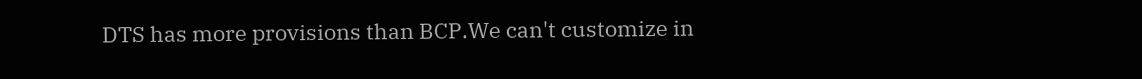DTS has more provisions than BCP.We can't customize in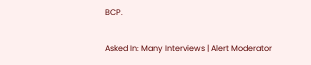BCP.

Asked In: Many Interviews | Alert Moderator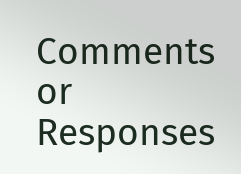Comments or Responses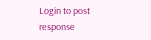Login to post response